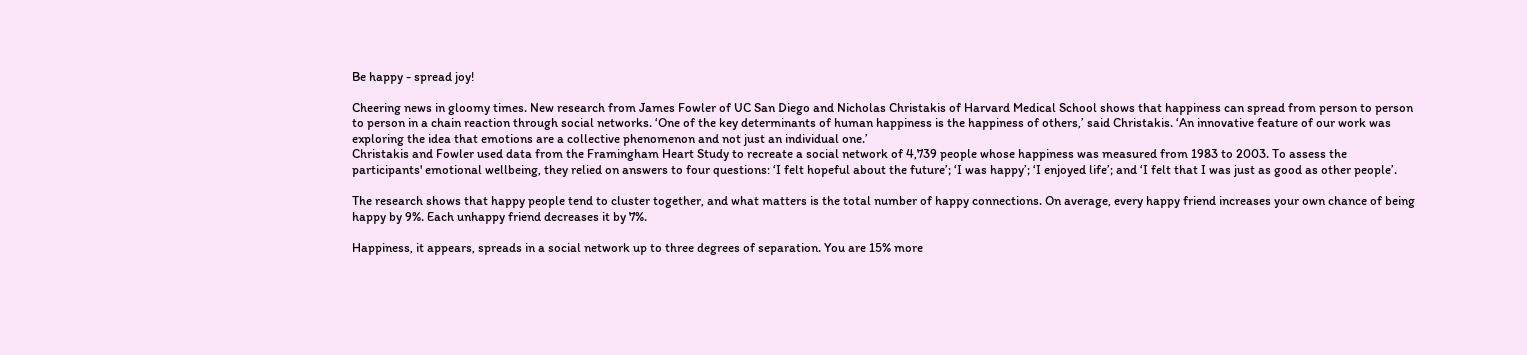Be happy - spread joy!

Cheering news in gloomy times. New research from James Fowler of UC San Diego and Nicholas Christakis of Harvard Medical School shows that happiness can spread from person to person to person in a chain reaction through social networks. ‘One of the key determinants of human happiness is the happiness of others,’ said Christakis. ‘An innovative feature of our work was exploring the idea that emotions are a collective phenomenon and not just an individual one.’
Christakis and Fowler used data from the Framingham Heart Study to recreate a social network of 4,739 people whose happiness was measured from 1983 to 2003. To assess the participants' emotional wellbeing, they relied on answers to four questions: ‘I felt hopeful about the future’; ‘I was happy’; ‘I enjoyed life’; and ‘I felt that I was just as good as other people’.

The research shows that happy people tend to cluster together, and what matters is the total number of happy connections. On average, every happy friend increases your own chance of being happy by 9%. Each unhappy friend decreases it by 7%.

Happiness, it appears, spreads in a social network up to three degrees of separation. You are 15% more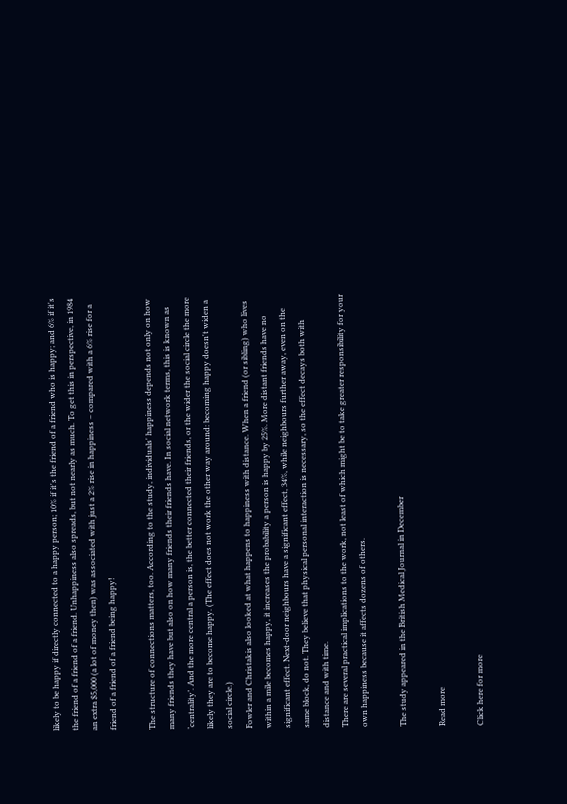likely to be happy if directly connected to a happy person; 10% if it's the friend of a friend who is happy; and 6% if it's the friend of a friend of a friend. Unhappiness also spreads, but not nearly as much. To get this in perspective, in 1984 an extra $5,000 (a lot of money then) was associated with just a 2% rise in happiness – compared with a 6% rise for a friend of a friend of a friend being happy!

The structure of connections matters, too. According to the study, individuals' happiness depends not only on how many friends they have but also on how many friends their friends have. In social network terms, this is known as ‘centrality’. And the more central a person is, the better connected their friends, or the wider the social circle the more likely they are to become happy. (The effect does not work the other way around: becoming happy doesn't widen a social circle.)
Fowler and Christakis also looked at what happens to happiness with distance. When a friend (or sibling) who lives within a mile becomes happy, it increases the probability a person is happy by 25%. More distant friends have no significant effect. Next-door neighbours have a significant effect, 34%, while neighbours further away, even on the same block, do not. They believe that physical personal interaction is necessary, so the effect decays both with distance and with time.
There are several practical implications to the work, not least of which might be to take greater responsibility for your own happiness because it affects dozens of others.

The study appeared in the British Medical Journal in December

Read more

Click here for more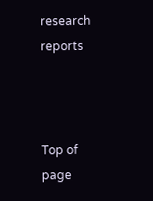research reports



Top of page